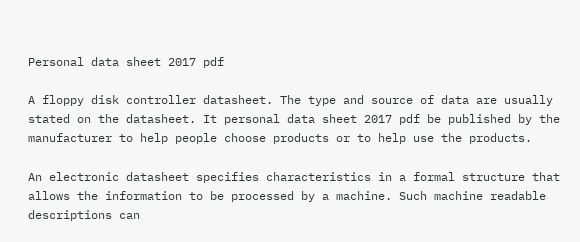Personal data sheet 2017 pdf

A floppy disk controller datasheet. The type and source of data are usually stated on the datasheet. It personal data sheet 2017 pdf be published by the manufacturer to help people choose products or to help use the products.

An electronic datasheet specifies characteristics in a formal structure that allows the information to be processed by a machine. Such machine readable descriptions can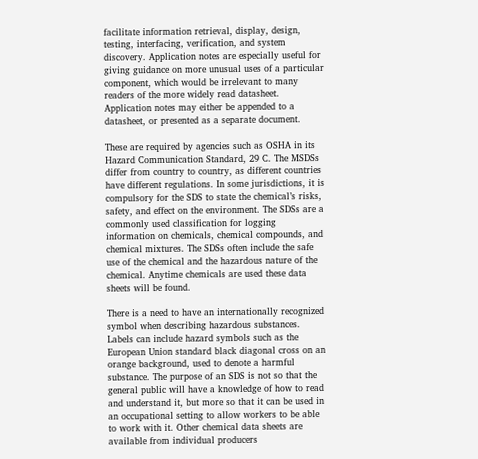facilitate information retrieval, display, design, testing, interfacing, verification, and system discovery. Application notes are especially useful for giving guidance on more unusual uses of a particular component, which would be irrelevant to many readers of the more widely read datasheet. Application notes may either be appended to a datasheet, or presented as a separate document.

These are required by agencies such as OSHA in its Hazard Communication Standard, 29 C. The MSDSs differ from country to country, as different countries have different regulations. In some jurisdictions, it is compulsory for the SDS to state the chemical’s risks, safety, and effect on the environment. The SDSs are a commonly used classification for logging information on chemicals, chemical compounds, and chemical mixtures. The SDSs often include the safe use of the chemical and the hazardous nature of the chemical. Anytime chemicals are used these data sheets will be found.

There is a need to have an internationally recognized symbol when describing hazardous substances. Labels can include hazard symbols such as the European Union standard black diagonal cross on an orange background, used to denote a harmful substance. The purpose of an SDS is not so that the general public will have a knowledge of how to read and understand it, but more so that it can be used in an occupational setting to allow workers to be able to work with it. Other chemical data sheets are available from individual producers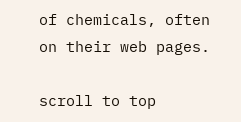of chemicals, often on their web pages.

scroll to top